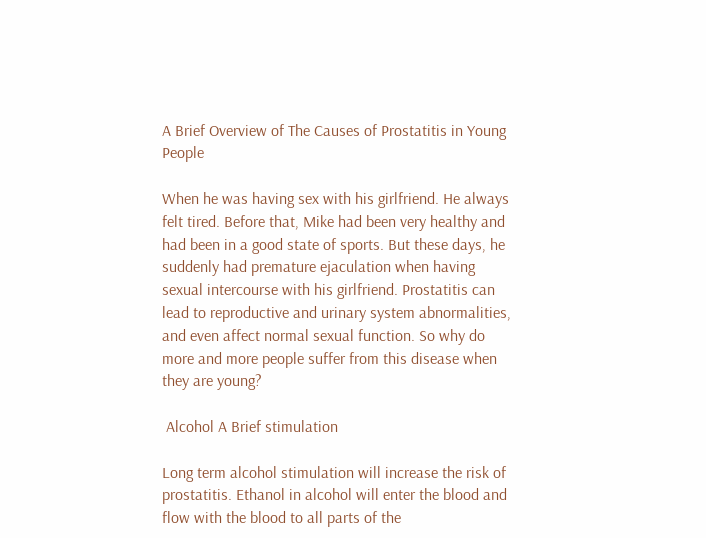A Brief Overview of The Causes of Prostatitis in Young People

When he was having sex with his girlfriend. He always felt tired. Before that, Mike had been very healthy and had been in a good state of sports. But these days, he suddenly had premature ejaculation when having sexual intercourse with his girlfriend. Prostatitis can lead to reproductive and urinary system abnormalities, and even affect normal sexual function. So why do more and more people suffer from this disease when they are young?

 Alcohol A Brief stimulation

Long term alcohol stimulation will increase the risk of prostatitis. Ethanol in alcohol will enter the blood and flow with the blood to all parts of the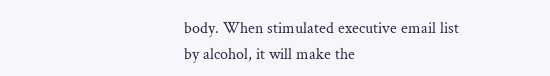body. When stimulated executive email list by alcohol, it will make the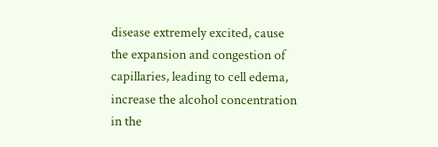disease extremely excited, cause the expansion and congestion of capillaries, leading to cell edema, increase the alcohol concentration in the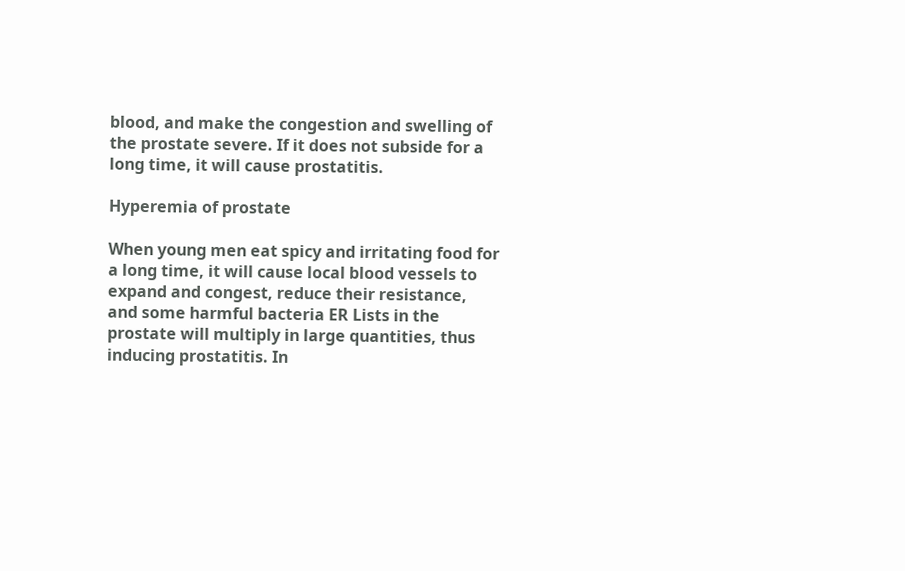blood, and make the congestion and swelling of the prostate severe. If it does not subside for a long time, it will cause prostatitis.

Hyperemia of prostate

When young men eat spicy and irritating food for a long time, it will cause local blood vessels to expand and congest, reduce their resistance, and some harmful bacteria ER Lists in the prostate will multiply in large quantities, thus inducing prostatitis. In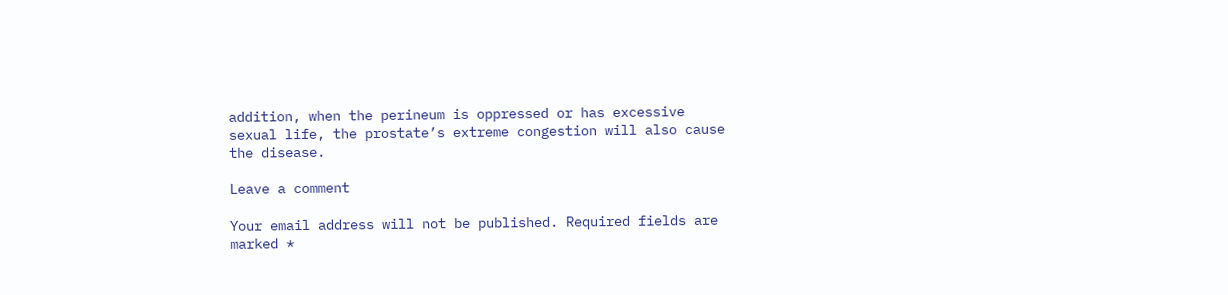addition, when the perineum is oppressed or has excessive sexual life, the prostate’s extreme congestion will also cause the disease.

Leave a comment

Your email address will not be published. Required fields are marked *